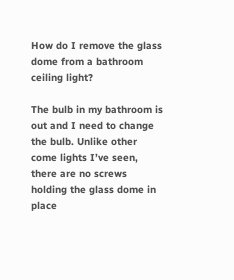How do I remove the glass dome from a bathroom ceiling light?

The bulb in my bathroom is out and I need to change the bulb. Unlike other come lights I’ve seen, there are no screws holding the glass dome in place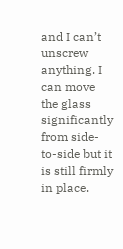and I can’t unscrew anything. I can move the glass significantly from side-to-side but it is still firmly in place.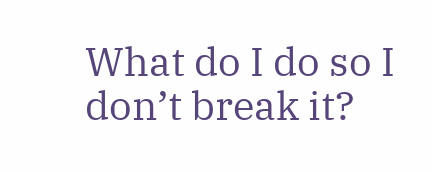What do I do so I don’t break it?